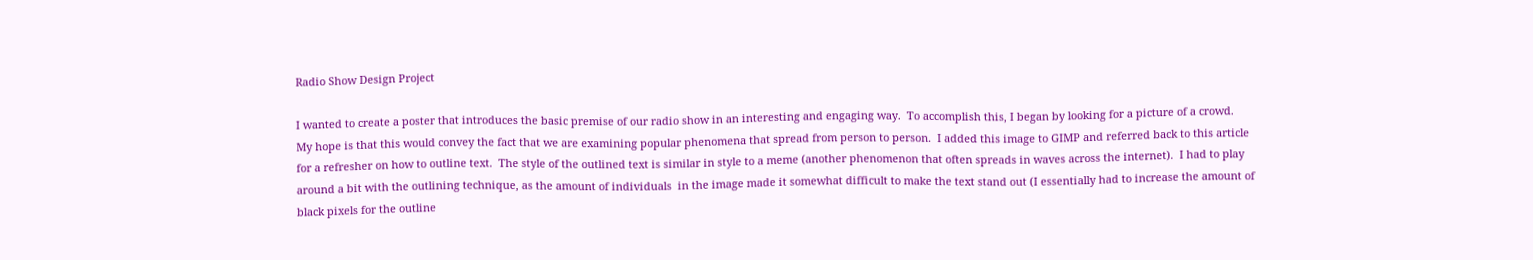Radio Show Design Project

I wanted to create a poster that introduces the basic premise of our radio show in an interesting and engaging way.  To accomplish this, I began by looking for a picture of a crowd.  My hope is that this would convey the fact that we are examining popular phenomena that spread from person to person.  I added this image to GIMP and referred back to this article for a refresher on how to outline text.  The style of the outlined text is similar in style to a meme (another phenomenon that often spreads in waves across the internet).  I had to play around a bit with the outlining technique, as the amount of individuals  in the image made it somewhat difficult to make the text stand out (I essentially had to increase the amount of black pixels for the outline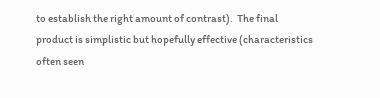to establish the right amount of contrast).  The final product is simplistic but hopefully effective (characteristics often seen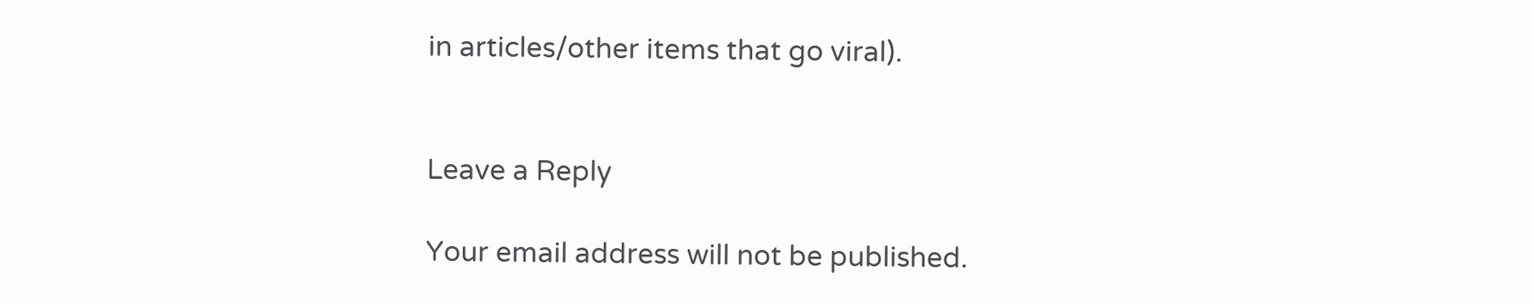in articles/other items that go viral).


Leave a Reply

Your email address will not be published.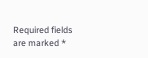Required fields are marked *